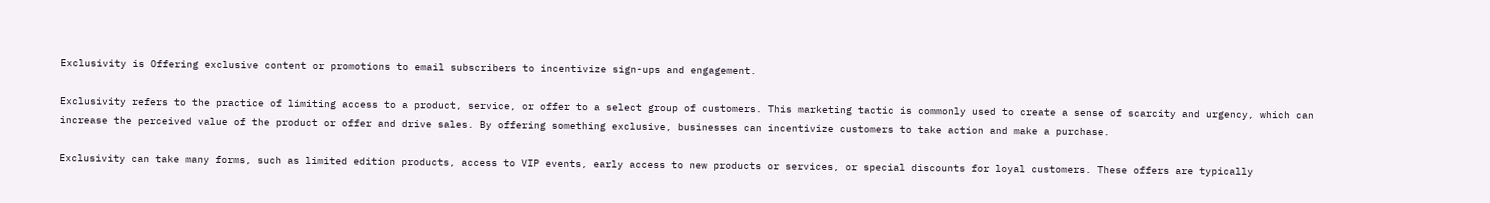Exclusivity is Offering exclusive content or promotions to email subscribers to incentivize sign-ups and engagement.

Exclusivity refers to the practice of limiting access to a product, service, or offer to a select group of customers. This marketing tactic is commonly used to create a sense of scarcity and urgency, which can increase the perceived value of the product or offer and drive sales. By offering something exclusive, businesses can incentivize customers to take action and make a purchase.

Exclusivity can take many forms, such as limited edition products, access to VIP events, early access to new products or services, or special discounts for loyal customers. These offers are typically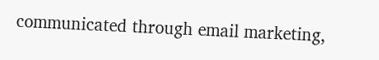communicated through email marketing,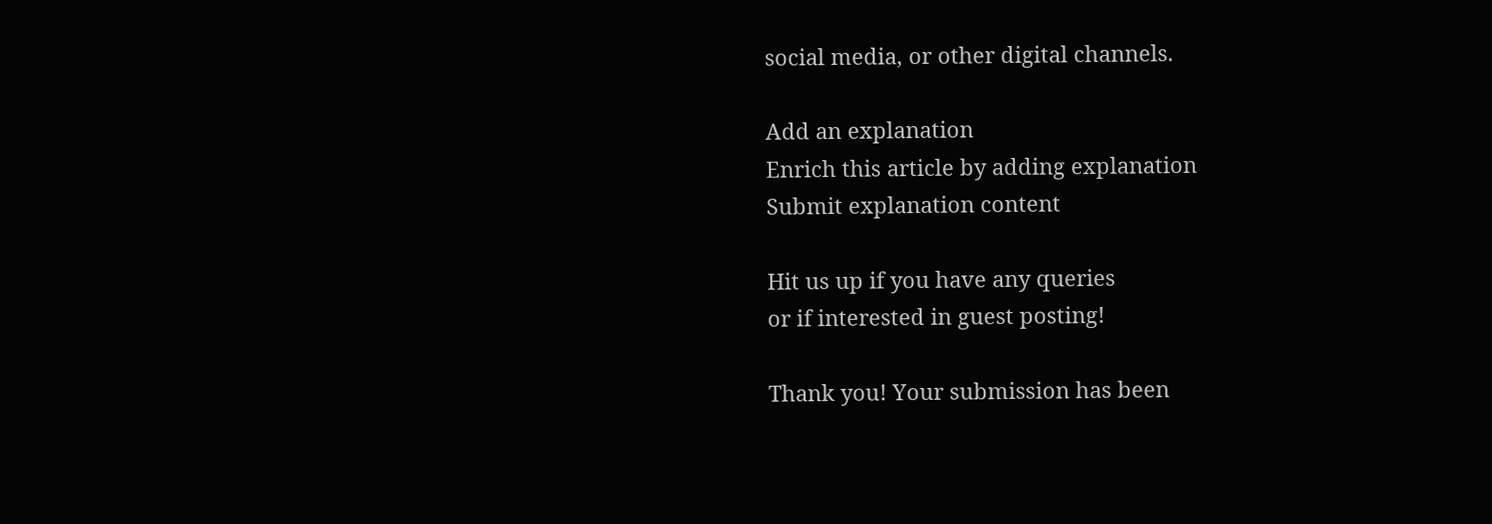social media, or other digital channels.

Add an explanation
Enrich this article by adding explanation
Submit explanation content

Hit us up if you have any queries
or if interested in guest posting!

Thank you! Your submission has been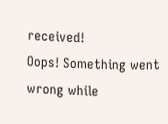received!
Oops! Something went wrong while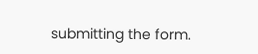submitting the form.